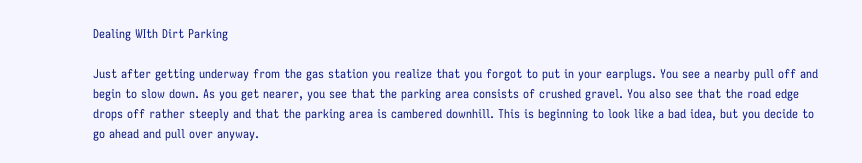Dealing WIth Dirt Parking

Just after getting underway from the gas station you realize that you forgot to put in your earplugs. You see a nearby pull off and begin to slow down. As you get nearer, you see that the parking area consists of crushed gravel. You also see that the road edge drops off rather steeply and that the parking area is cambered downhill. This is beginning to look like a bad idea, but you decide to go ahead and pull over anyway.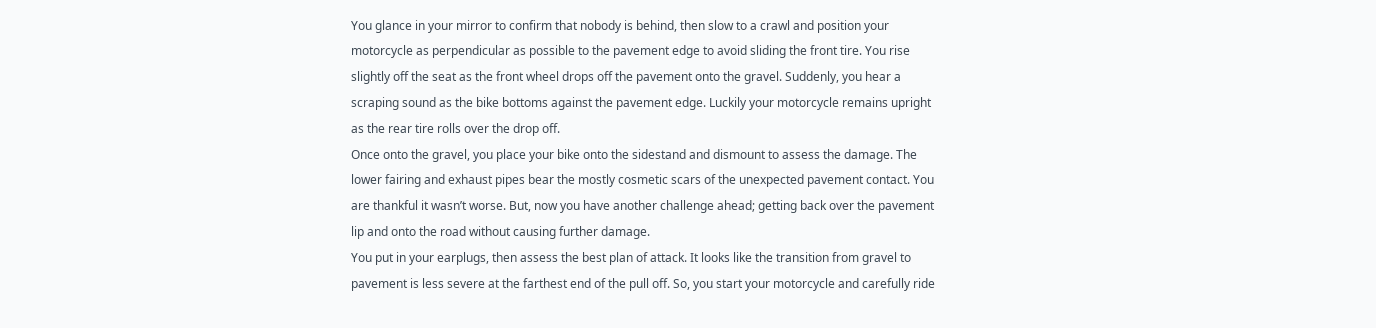You glance in your mirror to confirm that nobody is behind, then slow to a crawl and position your motorcycle as perpendicular as possible to the pavement edge to avoid sliding the front tire. You rise slightly off the seat as the front wheel drops off the pavement onto the gravel. Suddenly, you hear a scraping sound as the bike bottoms against the pavement edge. Luckily your motorcycle remains upright as the rear tire rolls over the drop off.
Once onto the gravel, you place your bike onto the sidestand and dismount to assess the damage. The lower fairing and exhaust pipes bear the mostly cosmetic scars of the unexpected pavement contact. You are thankful it wasn’t worse. But, now you have another challenge ahead; getting back over the pavement lip and onto the road without causing further damage.
You put in your earplugs, then assess the best plan of attack. It looks like the transition from gravel to pavement is less severe at the farthest end of the pull off. So, you start your motorcycle and carefully ride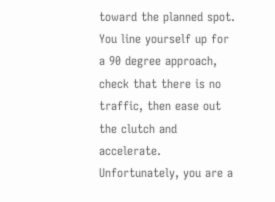toward the planned spot.
You line yourself up for a 90 degree approach, check that there is no traffic, then ease out the clutch and accelerate. Unfortunately, you are a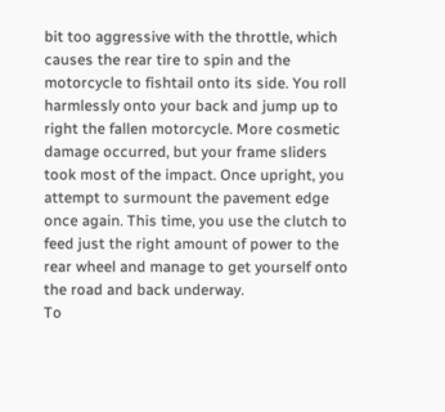bit too aggressive with the throttle, which causes the rear tire to spin and the motorcycle to fishtail onto its side. You roll harmlessly onto your back and jump up to right the fallen motorcycle. More cosmetic damage occurred, but your frame sliders took most of the impact. Once upright, you attempt to surmount the pavement edge once again. This time, you use the clutch to feed just the right amount of power to the rear wheel and manage to get yourself onto the road and back underway.
To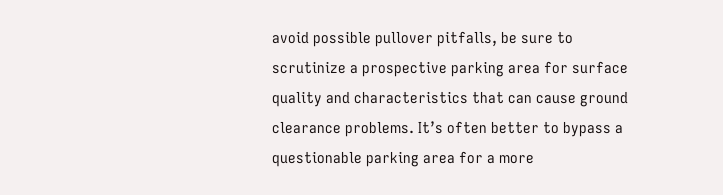avoid possible pullover pitfalls, be sure to scrutinize a prospective parking area for surface quality and characteristics that can cause ground clearance problems. It’s often better to bypass a questionable parking area for a more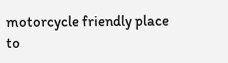motorcycle friendly place to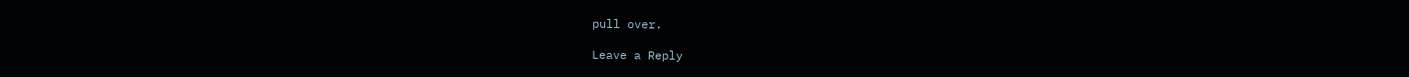pull over.

Leave a Reply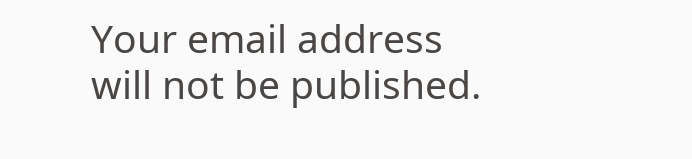Your email address will not be published.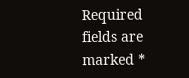Required fields are marked *